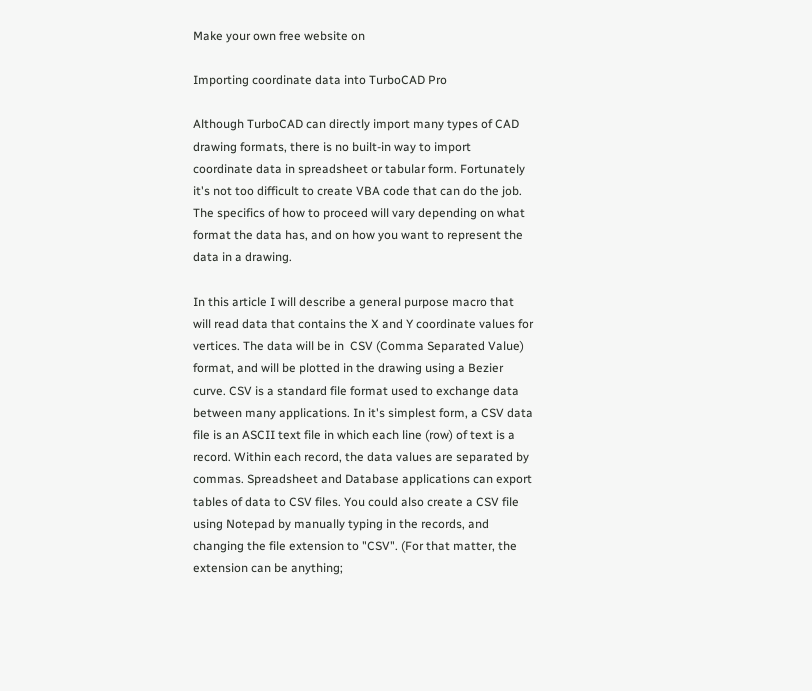Make your own free website on

Importing coordinate data into TurboCAD Pro

Although TurboCAD can directly import many types of CAD drawing formats, there is no built-in way to import coordinate data in spreadsheet or tabular form. Fortunately it's not too difficult to create VBA code that can do the job. The specifics of how to proceed will vary depending on what format the data has, and on how you want to represent the data in a drawing.

In this article I will describe a general purpose macro that will read data that contains the X and Y coordinate values for vertices. The data will be in  CSV (Comma Separated Value) format, and will be plotted in the drawing using a Bezier curve. CSV is a standard file format used to exchange data between many applications. In it's simplest form, a CSV data file is an ASCII text file in which each line (row) of text is a record. Within each record, the data values are separated by  commas. Spreadsheet and Database applications can export tables of data to CSV files. You could also create a CSV file using Notepad by manually typing in the records, and changing the file extension to "CSV". (For that matter, the extension can be anything;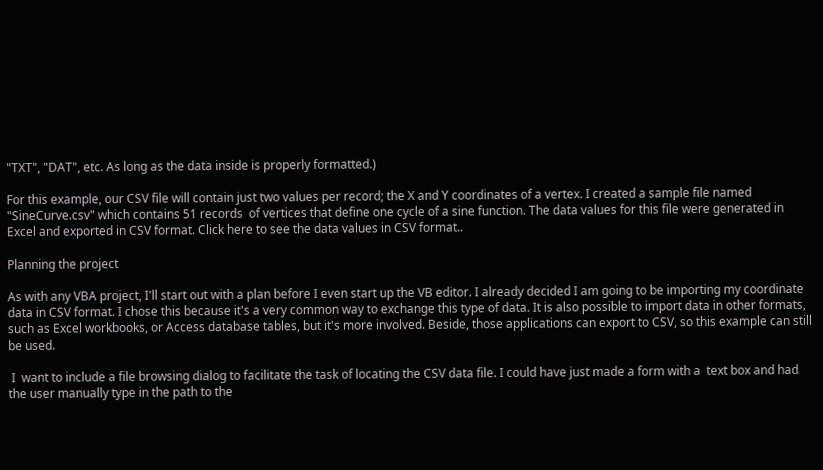"TXT", "DAT", etc. As long as the data inside is properly formatted.)

For this example, our CSV file will contain just two values per record; the X and Y coordinates of a vertex. I created a sample file named "SineCurve.csv" which contains 51 records  of vertices that define one cycle of a sine function. The data values for this file were generated in Excel and exported in CSV format. Click here to see the data values in CSV format..

Planning the project

As with any VBA project, I'll start out with a plan before I even start up the VB editor. I already decided I am going to be importing my coordinate data in CSV format. I chose this because it's a very common way to exchange this type of data. It is also possible to import data in other formats, such as Excel workbooks, or Access database tables, but it's more involved. Beside, those applications can export to CSV, so this example can still be used.

 I  want to include a file browsing dialog to facilitate the task of locating the CSV data file. I could have just made a form with a  text box and had the user manually type in the path to the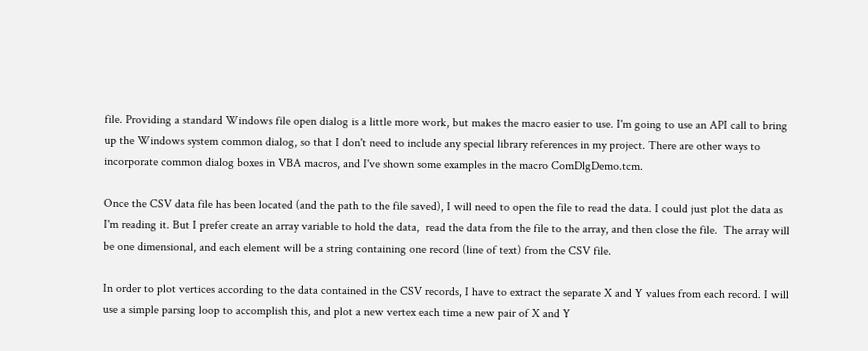file. Providing a standard Windows file open dialog is a little more work, but makes the macro easier to use. I'm going to use an API call to bring up the Windows system common dialog, so that I don't need to include any special library references in my project. There are other ways to incorporate common dialog boxes in VBA macros, and I've shown some examples in the macro ComDlgDemo.tcm.

Once the CSV data file has been located (and the path to the file saved), I will need to open the file to read the data. I could just plot the data as I'm reading it. But I prefer create an array variable to hold the data,  read the data from the file to the array, and then close the file.  The array will be one dimensional, and each element will be a string containing one record (line of text) from the CSV file.

In order to plot vertices according to the data contained in the CSV records, I have to extract the separate X and Y values from each record. I will use a simple parsing loop to accomplish this, and plot a new vertex each time a new pair of X and Y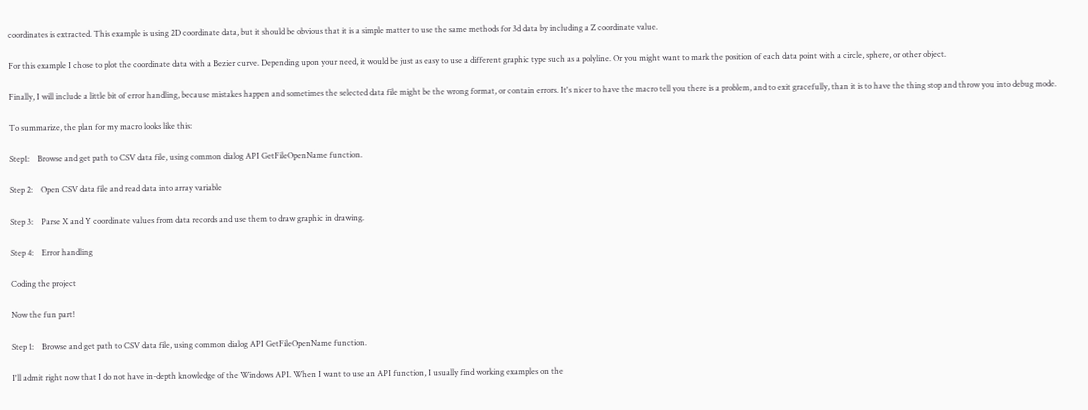coordinates is extracted. This example is using 2D coordinate data, but it should be obvious that it is a simple matter to use the same methods for 3d data by including a Z coordinate value.

For this example I chose to plot the coordinate data with a Bezier curve. Depending upon your need, it would be just as easy to use a different graphic type such as a polyline. Or you might want to mark the position of each data point with a circle, sphere, or other object.

Finally, I will include a little bit of error handling, because mistakes happen and sometimes the selected data file might be the wrong format, or contain errors. It's nicer to have the macro tell you there is a problem, and to exit gracefully, than it is to have the thing stop and throw you into debug mode.

To summarize, the plan for my macro looks like this:

Step1:    Browse and get path to CSV data file, using common dialog API GetFileOpenName function.

Step 2:    Open CSV data file and read data into array variable

Step 3:    Parse X and Y coordinate values from data records and use them to draw graphic in drawing.

Step 4:    Error handling

Coding the project

Now the fun part!

Step 1:    Browse and get path to CSV data file, using common dialog API GetFileOpenName function.

I'll admit right now that I do not have in-depth knowledge of the Windows API. When I want to use an API function, I usually find working examples on the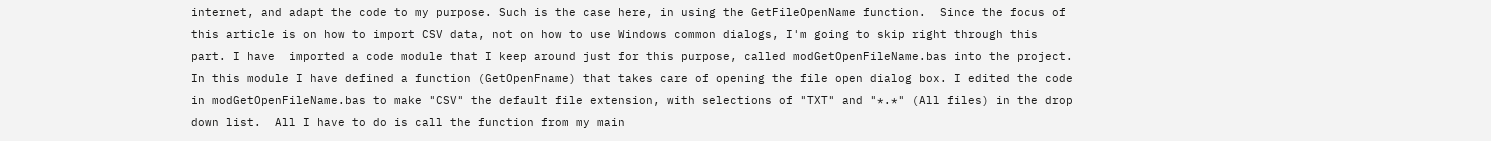internet, and adapt the code to my purpose. Such is the case here, in using the GetFileOpenName function.  Since the focus of this article is on how to import CSV data, not on how to use Windows common dialogs, I'm going to skip right through this part. I have  imported a code module that I keep around just for this purpose, called modGetOpenFileName.bas into the project.  In this module I have defined a function (GetOpenFname) that takes care of opening the file open dialog box. I edited the code in modGetOpenFileName.bas to make "CSV" the default file extension, with selections of "TXT" and "*.*" (All files) in the drop down list.  All I have to do is call the function from my main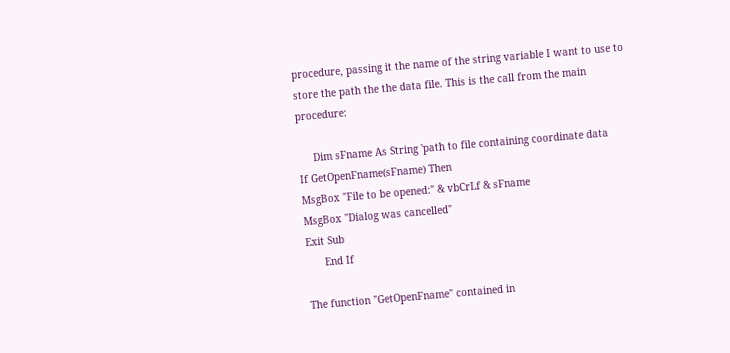procedure, passing it the name of the string variable I want to use to store the path the the data file. This is the call from the main procedure:

     Dim sFname As String 'path to file containing coordinate data
If GetOpenFname(sFname) Then
MsgBox "File to be opened:" & vbCrLf & sFname
MsgBox "Dialog was cancelled"
Exit Sub
      End If

The function "GetOpenFname" contained in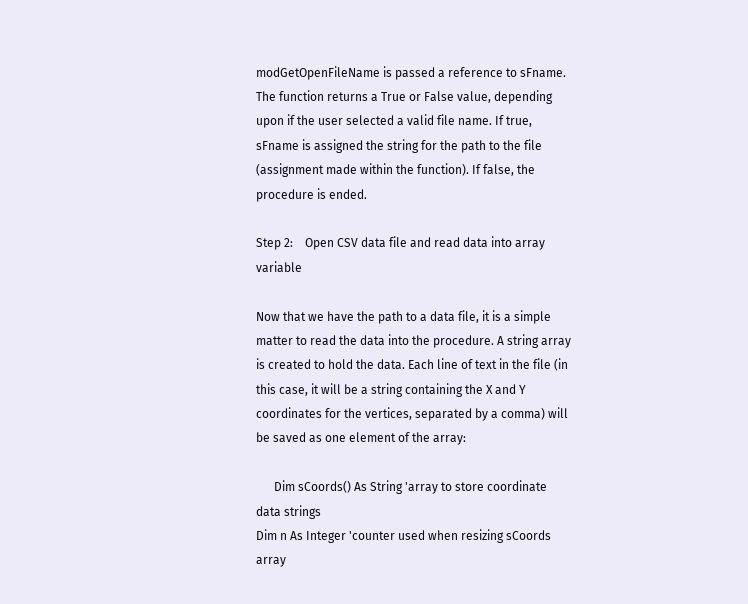modGetOpenFileName is passed a reference to sFname. The function returns a True or False value, depending upon if the user selected a valid file name. If true, sFname is assigned the string for the path to the file (assignment made within the function). If false, the procedure is ended.

Step 2:    Open CSV data file and read data into array variable

Now that we have the path to a data file, it is a simple matter to read the data into the procedure. A string array is created to hold the data. Each line of text in the file (in this case, it will be a string containing the X and Y coordinates for the vertices, separated by a comma) will be saved as one element of the array:

      Dim sCoords() As String 'array to store coordinate data strings
Dim n As Integer 'counter used when resizing sCoords array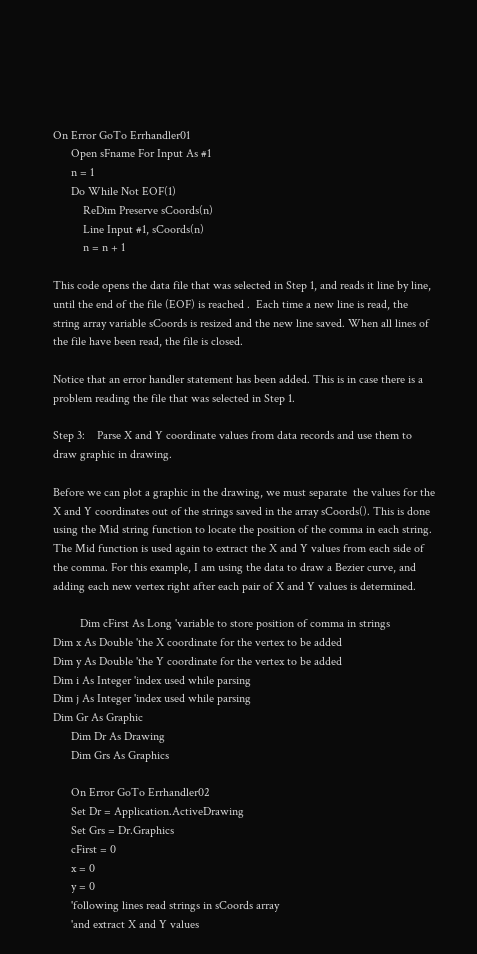On Error GoTo Errhandler01
      Open sFname For Input As #1
      n = 1
      Do While Not EOF(1)
          ReDim Preserve sCoords(n)
          Line Input #1, sCoords(n)
          n = n + 1

This code opens the data file that was selected in Step 1, and reads it line by line, until the end of the file (EOF) is reached .  Each time a new line is read, the string array variable sCoords is resized and the new line saved. When all lines of the file have been read, the file is closed.

Notice that an error handler statement has been added. This is in case there is a problem reading the file that was selected in Step 1.

Step 3:    Parse X and Y coordinate values from data records and use them to draw graphic in drawing.

Before we can plot a graphic in the drawing, we must separate  the values for the X and Y coordinates out of the strings saved in the array sCoords(). This is done using the Mid string function to locate the position of the comma in each string. The Mid function is used again to extract the X and Y values from each side of the comma. For this example, I am using the data to draw a Bezier curve, and adding each new vertex right after each pair of X and Y values is determined.

         Dim cFirst As Long 'variable to store position of comma in strings
Dim x As Double 'the X coordinate for the vertex to be added
Dim y As Double 'the Y coordinate for the vertex to be added
Dim i As Integer 'index used while parsing
Dim j As Integer 'index used while parsing
Dim Gr As Graphic
      Dim Dr As Drawing
      Dim Grs As Graphics

      On Error GoTo Errhandler02
      Set Dr = Application.ActiveDrawing
      Set Grs = Dr.Graphics
      cFirst = 0
      x = 0
      y = 0
      'following lines read strings in sCoords array
      'and extract X and Y values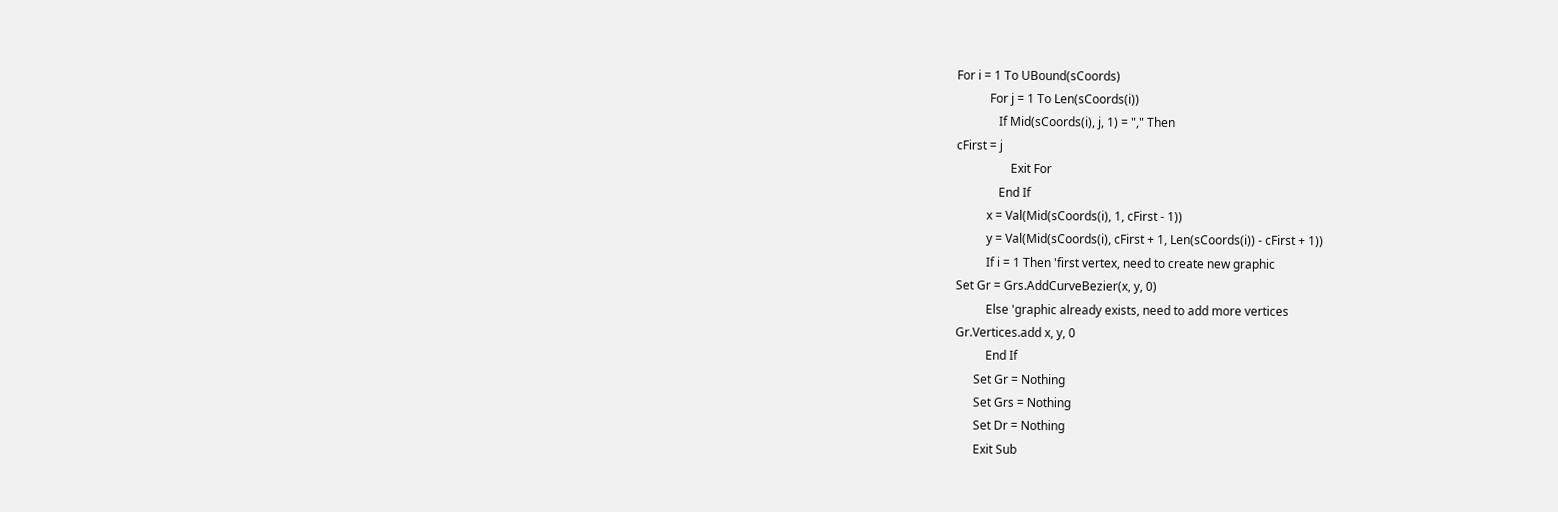For i = 1 To UBound(sCoords)
           For j = 1 To Len(sCoords(i))
              If Mid(sCoords(i), j, 1) = "," Then
cFirst = j
                  Exit For
              End If
          x = Val(Mid(sCoords(i), 1, cFirst - 1))
          y = Val(Mid(sCoords(i), cFirst + 1, Len(sCoords(i)) - cFirst + 1))
          If i = 1 Then 'first vertex, need to create new graphic
Set Gr = Grs.AddCurveBezier(x, y, 0)
          Else 'graphic already exists, need to add more vertices
Gr.Vertices.add x, y, 0
          End If
      Set Gr = Nothing
      Set Grs = Nothing
      Set Dr = Nothing
      Exit Sub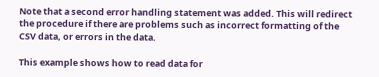Note that a second error handling statement was added. This will redirect the procedure if there are problems such as incorrect formatting of the CSV data, or errors in the data.

This example shows how to read data for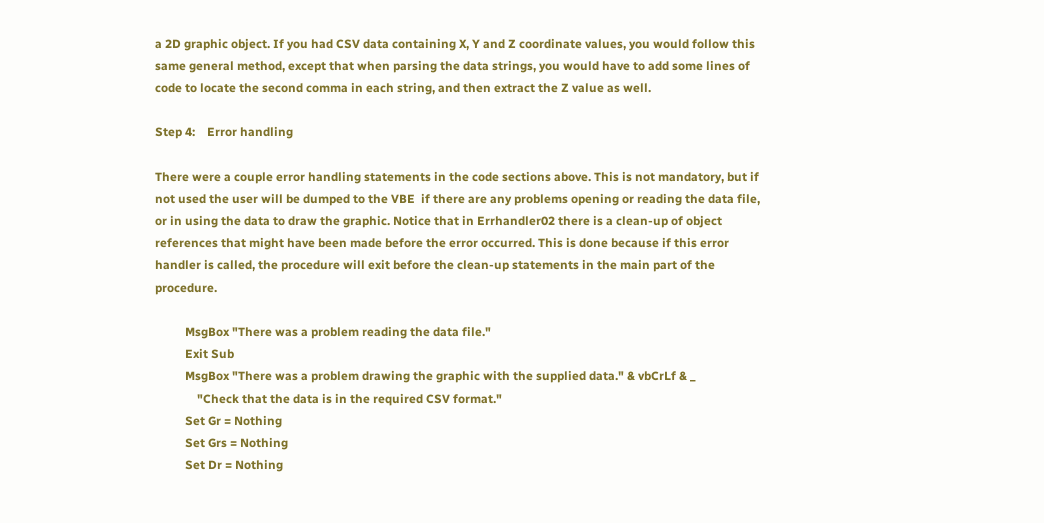a 2D graphic object. If you had CSV data containing X, Y and Z coordinate values, you would follow this same general method, except that when parsing the data strings, you would have to add some lines of code to locate the second comma in each string, and then extract the Z value as well.

Step 4:    Error handling

There were a couple error handling statements in the code sections above. This is not mandatory, but if not used the user will be dumped to the VBE  if there are any problems opening or reading the data file, or in using the data to draw the graphic. Notice that in Errhandler02 there is a clean-up of object references that might have been made before the error occurred. This is done because if this error handler is called, the procedure will exit before the clean-up statements in the main part of the procedure.

          MsgBox "There was a problem reading the data file."
          Exit Sub
          MsgBox "There was a problem drawing the graphic with the supplied data." & vbCrLf & _
              "Check that the data is in the required CSV format."
          Set Gr = Nothing
          Set Grs = Nothing
          Set Dr = Nothing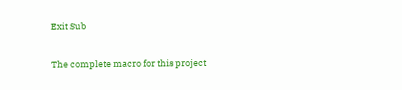Exit Sub

The complete macro for this project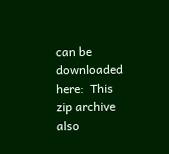can be downloaded here:  This zip archive also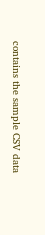contains the sample CSV data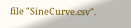file "SineCurve.csv".